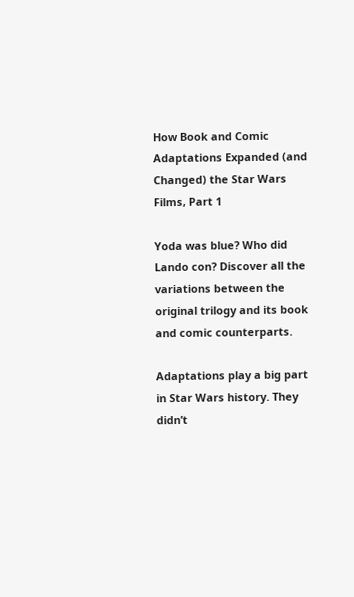How Book and Comic Adaptations Expanded (and Changed) the Star Wars Films, Part 1

Yoda was blue? Who did Lando con? Discover all the variations between the original trilogy and its book and comic counterparts.

Adaptations play a big part in Star Wars history. They didn’t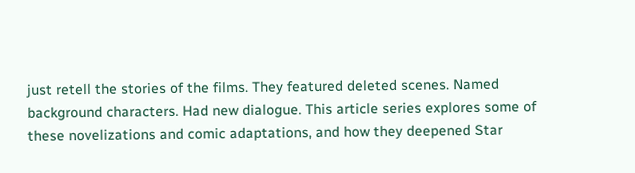just retell the stories of the films. They featured deleted scenes. Named background characters. Had new dialogue. This article series explores some of these novelizations and comic adaptations, and how they deepened Star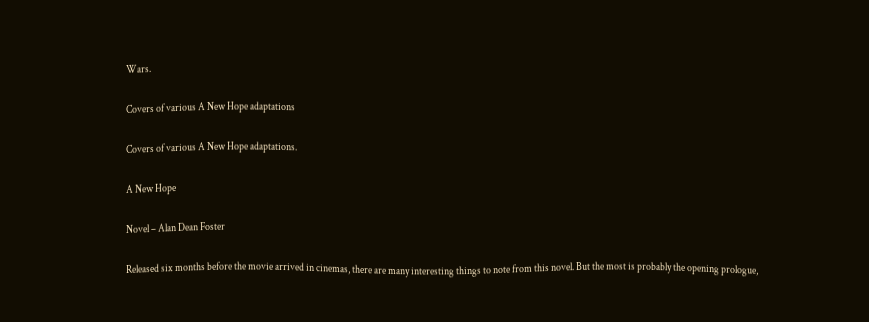Wars.

Covers of various A New Hope adaptations

Covers of various A New Hope adaptations.

A New Hope

Novel – Alan Dean Foster

Released six months before the movie arrived in cinemas, there are many interesting things to note from this novel. But the most is probably the opening prologue,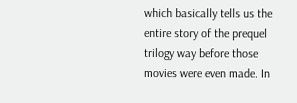which basically tells us the entire story of the prequel trilogy way before those movies were even made. In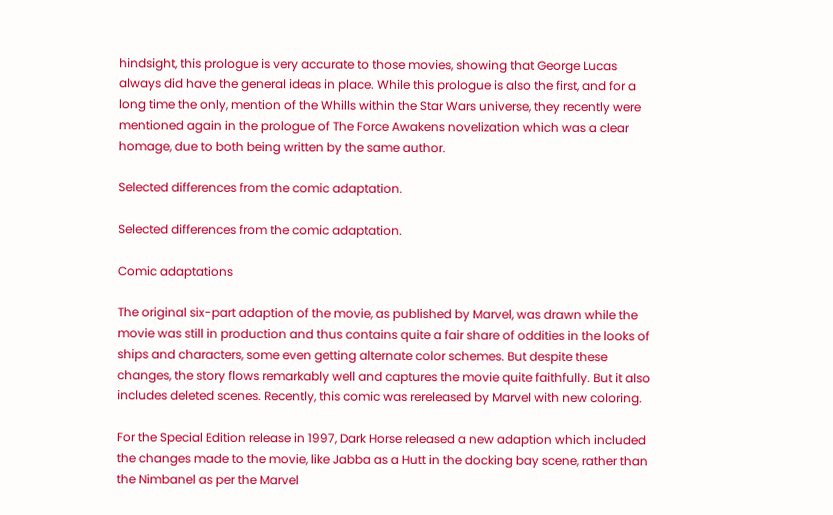hindsight, this prologue is very accurate to those movies, showing that George Lucas always did have the general ideas in place. While this prologue is also the first, and for a long time the only, mention of the Whills within the Star Wars universe, they recently were mentioned again in the prologue of The Force Awakens novelization which was a clear homage, due to both being written by the same author.

Selected differences from the comic adaptation.

Selected differences from the comic adaptation.

Comic adaptations

The original six-part adaption of the movie, as published by Marvel, was drawn while the movie was still in production and thus contains quite a fair share of oddities in the looks of ships and characters, some even getting alternate color schemes. But despite these changes, the story flows remarkably well and captures the movie quite faithfully. But it also includes deleted scenes. Recently, this comic was rereleased by Marvel with new coloring.

For the Special Edition release in 1997, Dark Horse released a new adaption which included the changes made to the movie, like Jabba as a Hutt in the docking bay scene, rather than the Nimbanel as per the Marvel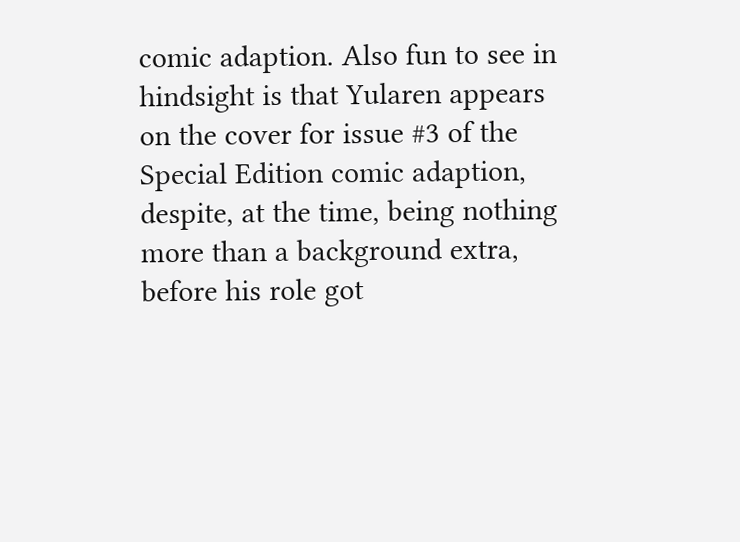comic adaption. Also fun to see in hindsight is that Yularen appears on the cover for issue #3 of the Special Edition comic adaption, despite, at the time, being nothing more than a background extra, before his role got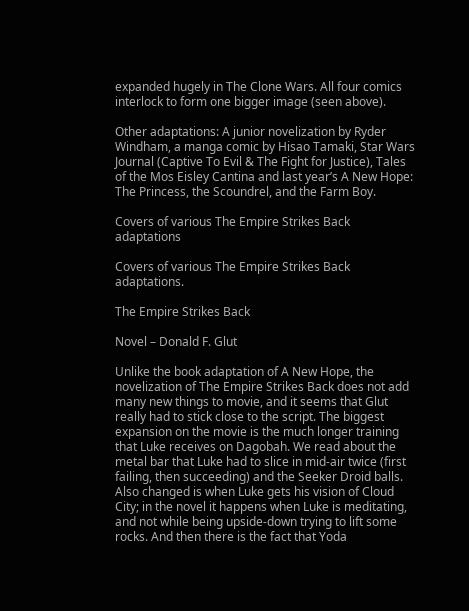expanded hugely in The Clone Wars. All four comics interlock to form one bigger image (seen above).

Other adaptations: A junior novelization by Ryder Windham, a manga comic by Hisao Tamaki, Star Wars Journal (Captive To Evil & The Fight for Justice), Tales of the Mos Eisley Cantina and last year’s A New Hope: The Princess, the Scoundrel, and the Farm Boy.

Covers of various The Empire Strikes Back adaptations

Covers of various The Empire Strikes Back adaptations.

The Empire Strikes Back

Novel – Donald F. Glut

Unlike the book adaptation of A New Hope, the novelization of The Empire Strikes Back does not add many new things to movie, and it seems that Glut really had to stick close to the script. The biggest expansion on the movie is the much longer training that Luke receives on Dagobah. We read about the metal bar that Luke had to slice in mid-air twice (first failing, then succeeding) and the Seeker Droid balls. Also changed is when Luke gets his vision of Cloud City; in the novel it happens when Luke is meditating, and not while being upside-down trying to lift some rocks. And then there is the fact that Yoda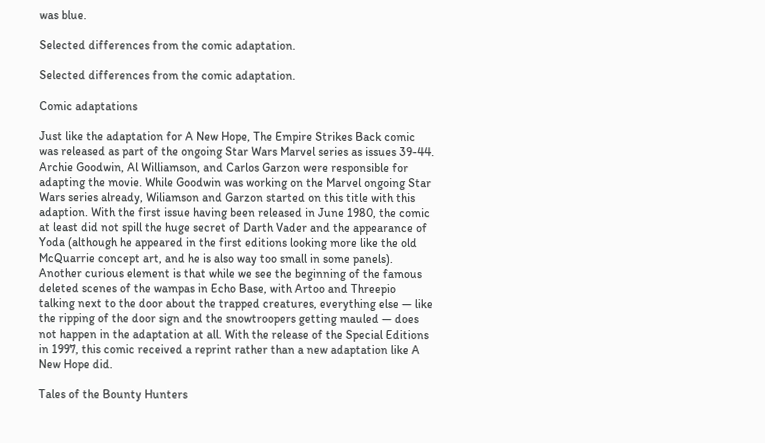was blue.

Selected differences from the comic adaptation.

Selected differences from the comic adaptation.

Comic adaptations

Just like the adaptation for A New Hope, The Empire Strikes Back comic was released as part of the ongoing Star Wars Marvel series as issues 39-44. Archie Goodwin, Al Williamson, and Carlos Garzon were responsible for adapting the movie. While Goodwin was working on the Marvel ongoing Star Wars series already, Wiliamson and Garzon started on this title with this adaption. With the first issue having been released in June 1980, the comic at least did not spill the huge secret of Darth Vader and the appearance of Yoda (although he appeared in the first editions looking more like the old McQuarrie concept art, and he is also way too small in some panels). Another curious element is that while we see the beginning of the famous deleted scenes of the wampas in Echo Base, with Artoo and Threepio talking next to the door about the trapped creatures, everything else — like the ripping of the door sign and the snowtroopers getting mauled — does not happen in the adaptation at all. With the release of the Special Editions in 1997, this comic received a reprint rather than a new adaptation like A New Hope did.

Tales of the Bounty Hunters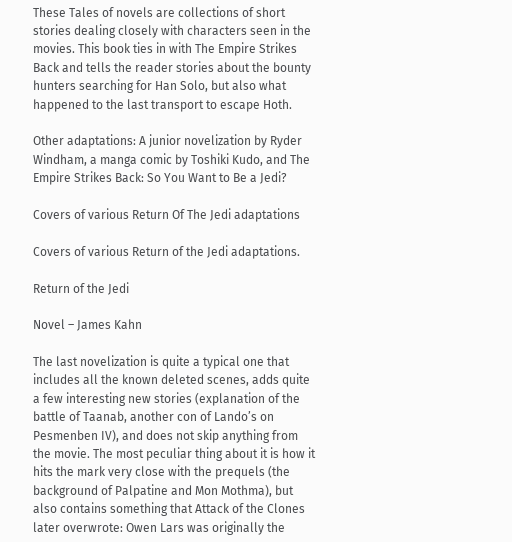These Tales of novels are collections of short stories dealing closely with characters seen in the movies. This book ties in with The Empire Strikes Back and tells the reader stories about the bounty hunters searching for Han Solo, but also what happened to the last transport to escape Hoth.

Other adaptations: A junior novelization by Ryder Windham, a manga comic by Toshiki Kudo, and The Empire Strikes Back: So You Want to Be a Jedi?

Covers of various Return Of The Jedi adaptations

Covers of various Return of the Jedi adaptations.

Return of the Jedi

Novel – James Kahn

The last novelization is quite a typical one that includes all the known deleted scenes, adds quite a few interesting new stories (explanation of the battle of Taanab, another con of Lando’s on Pesmenben IV), and does not skip anything from the movie. The most peculiar thing about it is how it hits the mark very close with the prequels (the background of Palpatine and Mon Mothma), but also contains something that Attack of the Clones later overwrote: Owen Lars was originally the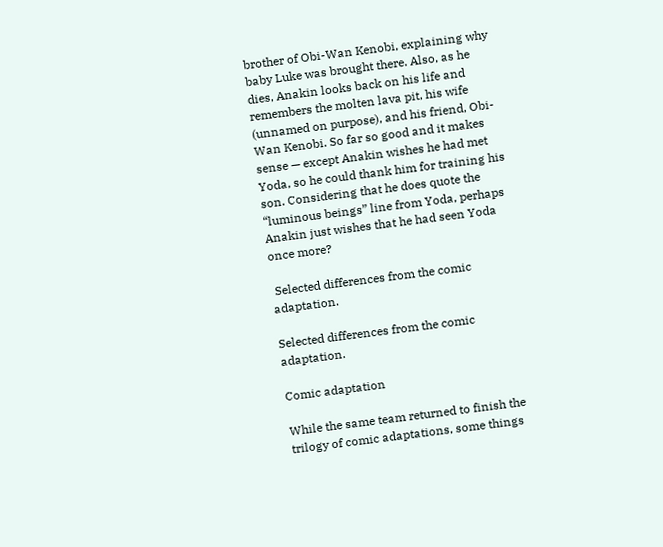brother of Obi-Wan Kenobi, explaining why baby Luke was brought there. Also, as he dies, Anakin looks back on his life and remembers the molten lava pit, his wife (unnamed on purpose), and his friend, Obi-Wan Kenobi. So far so good and it makes sense — except Anakin wishes he had met Yoda, so he could thank him for training his son. Considering that he does quote the “luminous beings” line from Yoda, perhaps Anakin just wishes that he had seen Yoda once more?

 Selected differences from the comic adaptation.

Selected differences from the comic adaptation.

Comic adaptation

While the same team returned to finish the trilogy of comic adaptations, some things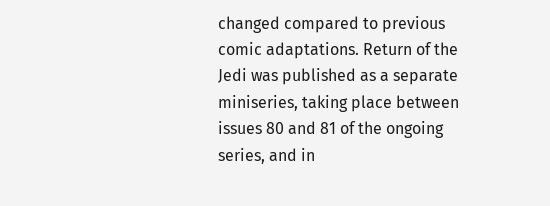changed compared to previous comic adaptations. Return of the Jedi was published as a separate miniseries, taking place between issues 80 and 81 of the ongoing series, and in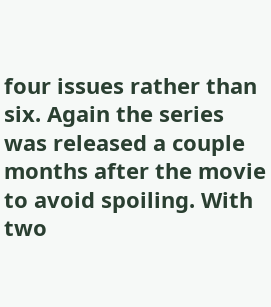four issues rather than six. Again the series was released a couple months after the movie to avoid spoiling. With two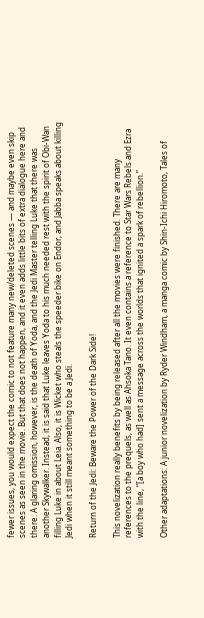fewer issues, you would expect the comic to not feature many new/deleted scenes — and maybe even skip scenes as seen in the movie. But that does not happen, and it even adds little bits of extra dialogue here and there. A glaring omission, however, is the death of Yoda, and the Jedi Master telling Luke that there was another Skywalker. Instead, it is said that Luke leaves Yoda to his much needed rest with the spirit of Obi-Wan filling Luke in about Leia. Also, it is Wicket who steals the speeder bike on Endor, and Jabba speaks about killing Jedi when it still meant something to be a Jedi.

Return of the Jedi: Beware the Power of the Dark Side!

This novelization really benefits by being released after all the movies were finished. There are many references to the prequels, as well as Ahsoka Tano. It even contains a reference to Star Wars Rebels and Ezra with the line, “[a boy who had] sent a message across the worlds that ignited a spark of rebellion.”

Other adaptations: A junior novelization by Ryder Windham, a manga comic by Shin-Ichi Hiromoto, Tales of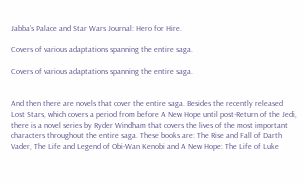Jabba’s Palace and Star Wars Journal: Hero for Hire.

Covers of various adaptations spanning the entire saga.

Covers of various adaptations spanning the entire saga.


And then there are novels that cover the entire saga. Besides the recently released Lost Stars, which covers a period from before A New Hope until post-Return of the Jedi, there is a novel series by Ryder Windham that covers the lives of the most important characters throughout the entire saga. These books are: The Rise and Fall of Darth Vader, The Life and Legend of Obi-Wan Kenobi and A New Hope: The Life of Luke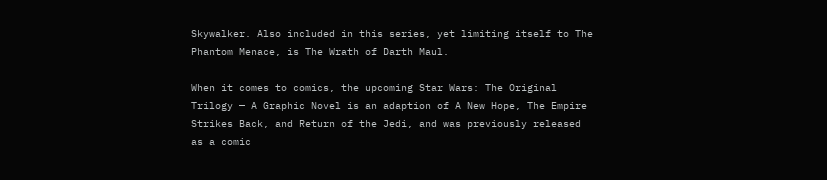Skywalker. Also included in this series, yet limiting itself to The Phantom Menace, is The Wrath of Darth Maul.

When it comes to comics, the upcoming Star Wars: The Original Trilogy — A Graphic Novel is an adaption of A New Hope, The Empire Strikes Back, and Return of the Jedi, and was previously released as a comic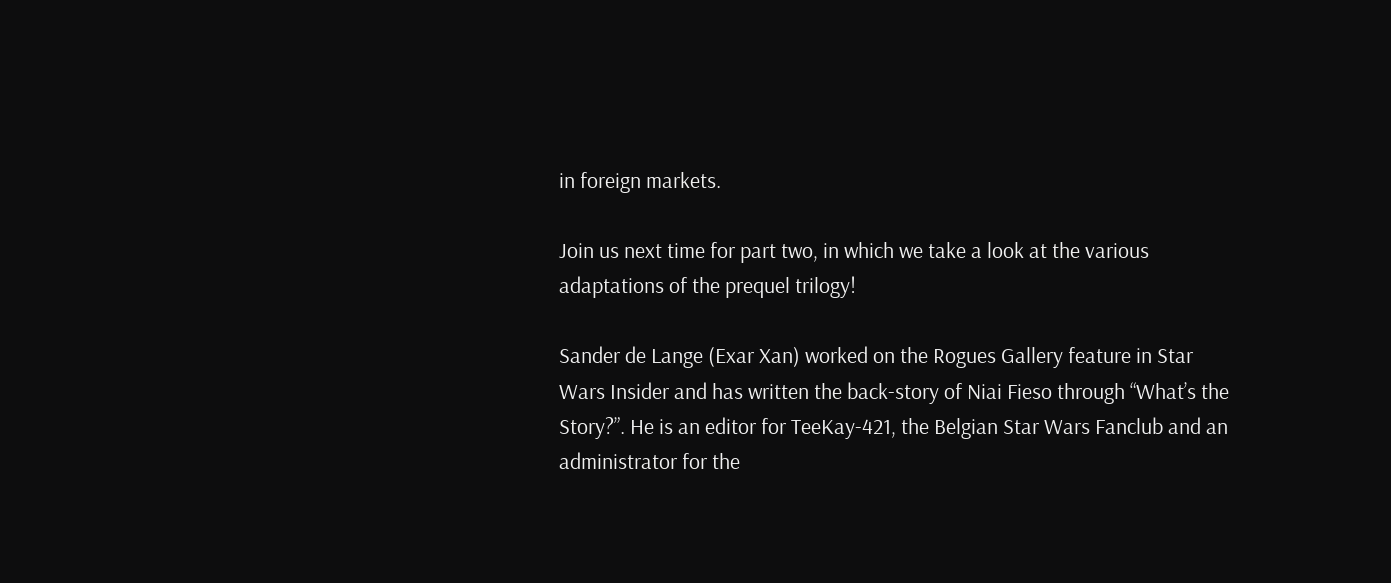in foreign markets.

Join us next time for part two, in which we take a look at the various adaptations of the prequel trilogy!

Sander de Lange (Exar Xan) worked on the Rogues Gallery feature in Star Wars Insider and has written the back-story of Niai Fieso through “What’s the Story?”. He is an editor for TeeKay-421, the Belgian Star Wars Fanclub and an administrator for the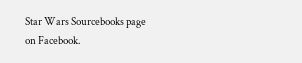Star Wars Sourcebooks page on Facebook.